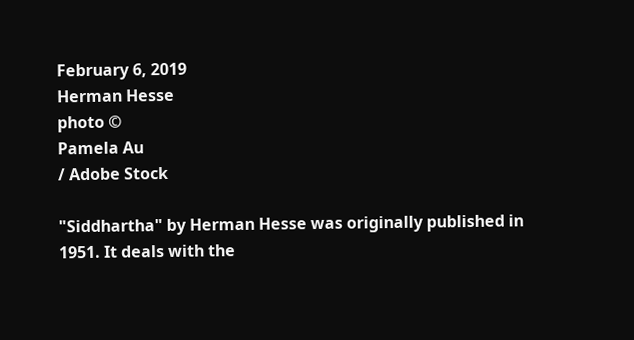February 6, 2019
Herman Hesse
photo ©
Pamela Au
/ Adobe Stock

"Siddhartha" by Herman Hesse was originally published in 1951. It deals with the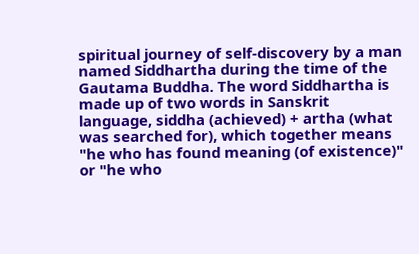spiritual journey of self-discovery by a man named Siddhartha during the time of the Gautama Buddha. The word Siddhartha is made up of two words in Sanskrit language, siddha (achieved) + artha (what was searched for), which together means "he who has found meaning (of existence)" or "he who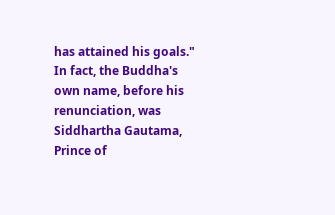has attained his goals." In fact, the Buddha's own name, before his renunciation, was Siddhartha Gautama, Prince of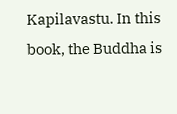Kapilavastu. In this book, the Buddha is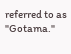referred to as "Gotama."